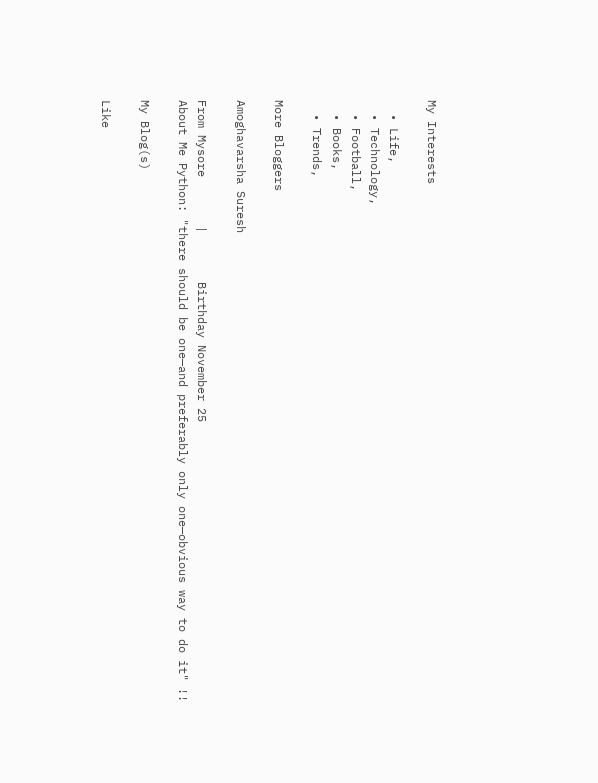My Interests

  • Life,
  • Technology,
  • Football,
  • Books,
  • Trends,

More Bloggers

Amoghavarsha Suresh

From Mysore       |       Birthday November 25
About Me Python: "there should be one—and preferably only one—obvious way to do it" !!

My Blog(s)

Like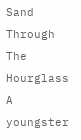Sand Through The Hourglass A youngster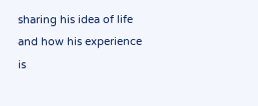sharing his idea of life and how his experience is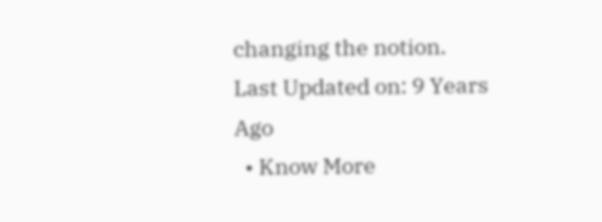changing the notion.
Last Updated on: 9 Years Ago
  • Know More